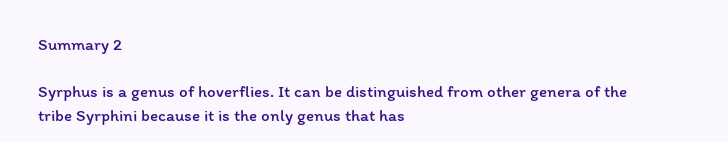Summary 2

Syrphus is a genus of hoverflies. It can be distinguished from other genera of the tribe Syrphini because it is the only genus that has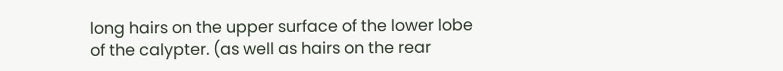long hairs on the upper surface of the lower lobe of the calypter. (as well as hairs on the rear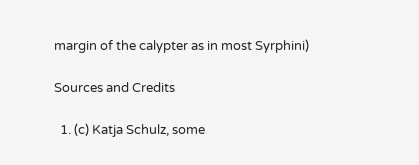margin of the calypter as in most Syrphini)

Sources and Credits

  1. (c) Katja Schulz, some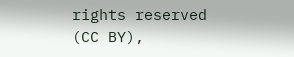rights reserved (CC BY),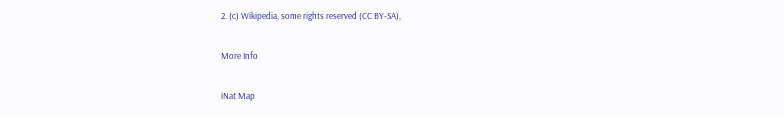2. (c) Wikipedia, some rights reserved (CC BY-SA),

More Info

iNat Map